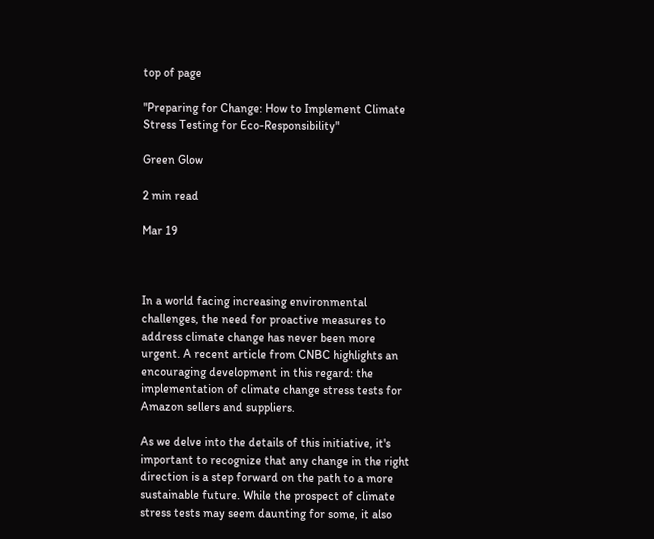top of page

"Preparing for Change: How to Implement Climate Stress Testing for Eco-Responsibility"

Green Glow

2 min read

Mar 19



In a world facing increasing environmental challenges, the need for proactive measures to address climate change has never been more urgent. A recent article from CNBC highlights an encouraging development in this regard: the implementation of climate change stress tests for Amazon sellers and suppliers.

As we delve into the details of this initiative, it's important to recognize that any change in the right direction is a step forward on the path to a more sustainable future. While the prospect of climate stress tests may seem daunting for some, it also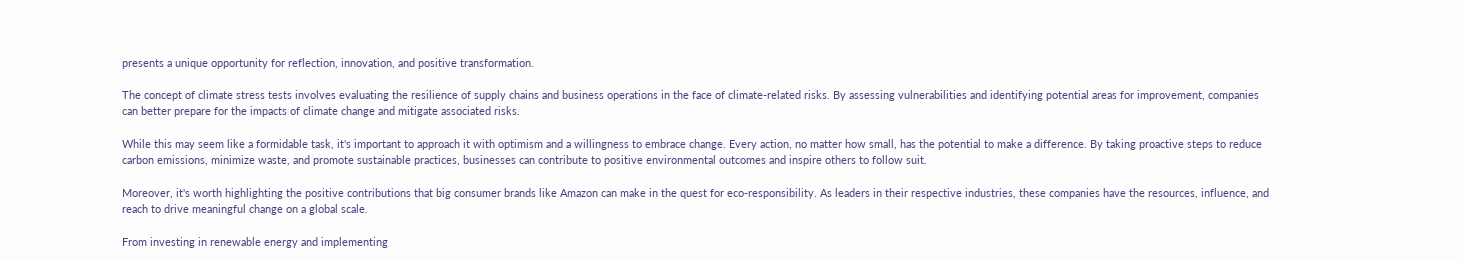presents a unique opportunity for reflection, innovation, and positive transformation.

The concept of climate stress tests involves evaluating the resilience of supply chains and business operations in the face of climate-related risks. By assessing vulnerabilities and identifying potential areas for improvement, companies can better prepare for the impacts of climate change and mitigate associated risks.

While this may seem like a formidable task, it's important to approach it with optimism and a willingness to embrace change. Every action, no matter how small, has the potential to make a difference. By taking proactive steps to reduce carbon emissions, minimize waste, and promote sustainable practices, businesses can contribute to positive environmental outcomes and inspire others to follow suit.

Moreover, it's worth highlighting the positive contributions that big consumer brands like Amazon can make in the quest for eco-responsibility. As leaders in their respective industries, these companies have the resources, influence, and reach to drive meaningful change on a global scale.

From investing in renewable energy and implementing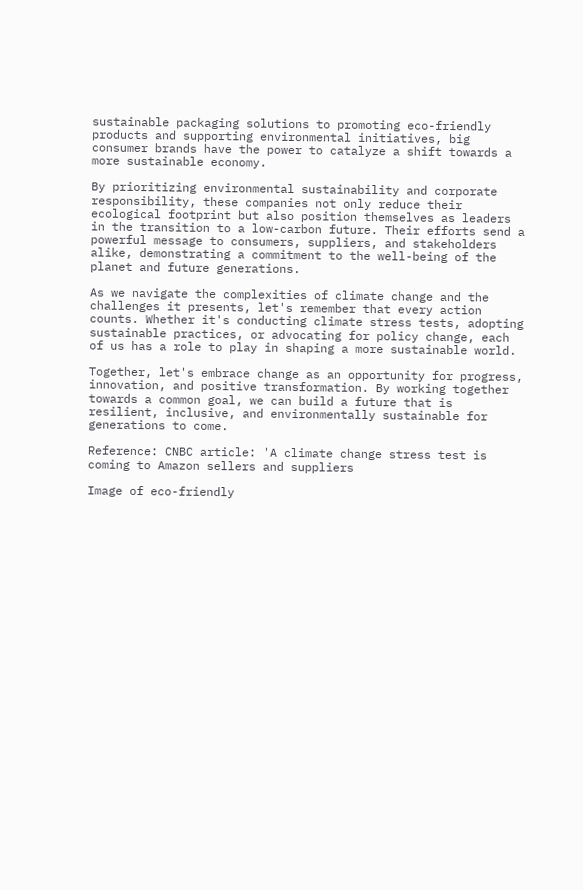sustainable packaging solutions to promoting eco-friendly products and supporting environmental initiatives, big consumer brands have the power to catalyze a shift towards a more sustainable economy.

By prioritizing environmental sustainability and corporate responsibility, these companies not only reduce their ecological footprint but also position themselves as leaders in the transition to a low-carbon future. Their efforts send a powerful message to consumers, suppliers, and stakeholders alike, demonstrating a commitment to the well-being of the planet and future generations.

As we navigate the complexities of climate change and the challenges it presents, let's remember that every action counts. Whether it's conducting climate stress tests, adopting sustainable practices, or advocating for policy change, each of us has a role to play in shaping a more sustainable world.

Together, let's embrace change as an opportunity for progress, innovation, and positive transformation. By working together towards a common goal, we can build a future that is resilient, inclusive, and environmentally sustainable for generations to come.

Reference: CNBC article: 'A climate change stress test is coming to Amazon sellers and suppliers

Image of eco-friendly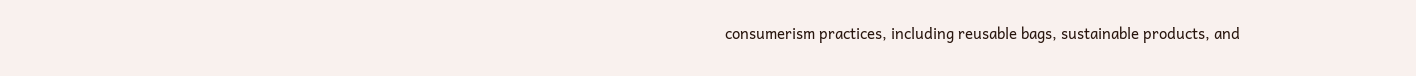consumerism practices, including reusable bags, sustainable products, and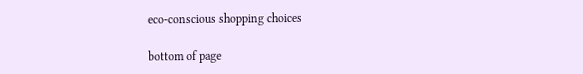eco-conscious shopping choices

bottom of page